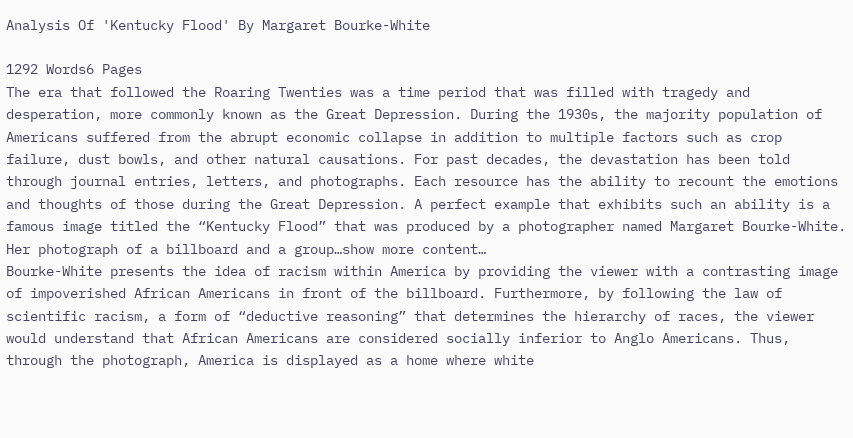Analysis Of 'Kentucky Flood' By Margaret Bourke-White

1292 Words6 Pages
The era that followed the Roaring Twenties was a time period that was filled with tragedy and desperation, more commonly known as the Great Depression. During the 1930s, the majority population of Americans suffered from the abrupt economic collapse in addition to multiple factors such as crop failure, dust bowls, and other natural causations. For past decades, the devastation has been told through journal entries, letters, and photographs. Each resource has the ability to recount the emotions and thoughts of those during the Great Depression. A perfect example that exhibits such an ability is a famous image titled the “Kentucky Flood” that was produced by a photographer named Margaret Bourke-White. Her photograph of a billboard and a group…show more content…
Bourke-White presents the idea of racism within America by providing the viewer with a contrasting image of impoverished African Americans in front of the billboard. Furthermore, by following the law of scientific racism, a form of “deductive reasoning” that determines the hierarchy of races, the viewer would understand that African Americans are considered socially inferior to Anglo Americans. Thus, through the photograph, America is displayed as a home where white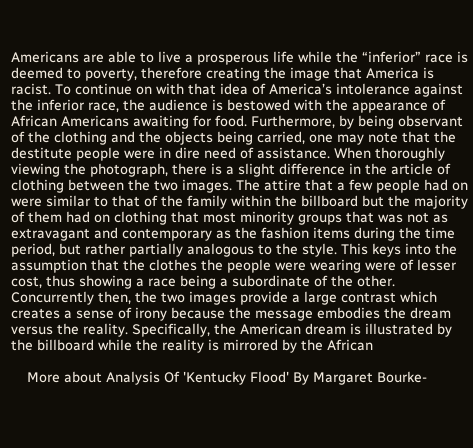Americans are able to live a prosperous life while the “inferior” race is deemed to poverty, therefore creating the image that America is racist. To continue on with that idea of America’s intolerance against the inferior race, the audience is bestowed with the appearance of African Americans awaiting for food. Furthermore, by being observant of the clothing and the objects being carried, one may note that the destitute people were in dire need of assistance. When thoroughly viewing the photograph, there is a slight difference in the article of clothing between the two images. The attire that a few people had on were similar to that of the family within the billboard but the majority of them had on clothing that most minority groups that was not as extravagant and contemporary as the fashion items during the time period, but rather partially analogous to the style. This keys into the assumption that the clothes the people were wearing were of lesser cost, thus showing a race being a subordinate of the other. Concurrently then, the two images provide a large contrast which creates a sense of irony because the message embodies the dream versus the reality. Specifically, the American dream is illustrated by the billboard while the reality is mirrored by the African

    More about Analysis Of 'Kentucky Flood' By Margaret Bourke-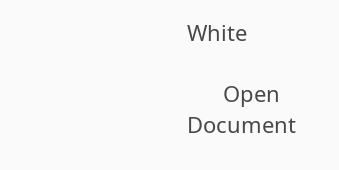White

      Open Document